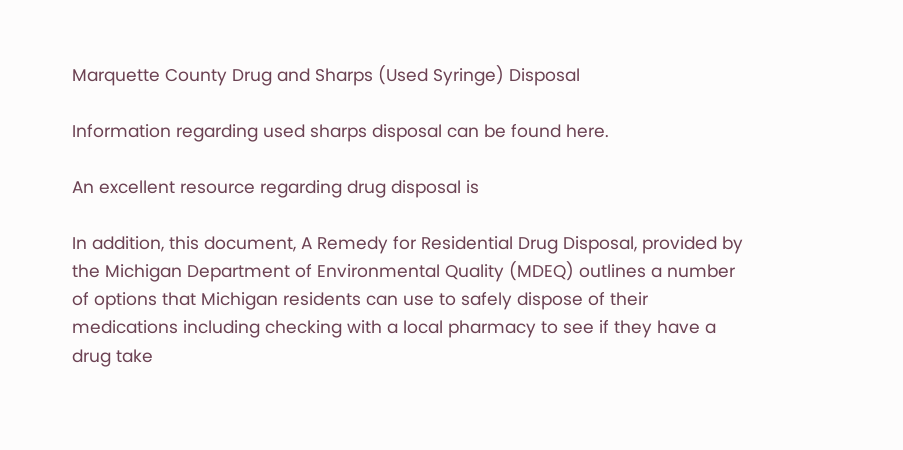Marquette County Drug and Sharps (Used Syringe) Disposal

Information regarding used sharps disposal can be found here.

An excellent resource regarding drug disposal is

In addition, this document, A Remedy for Residential Drug Disposal, provided by the Michigan Department of Environmental Quality (MDEQ) outlines a number of options that Michigan residents can use to safely dispose of their medications including checking with a local pharmacy to see if they have a drug take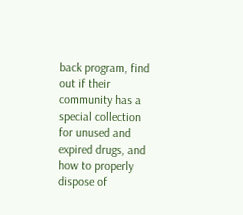back program, find out if their community has a special collection for unused and expired drugs, and how to properly dispose of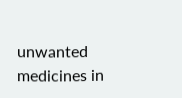unwanted medicines in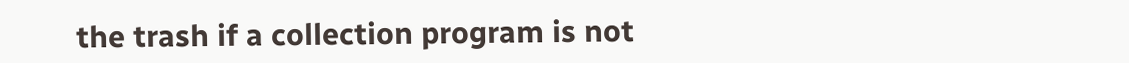the trash if a collection program is not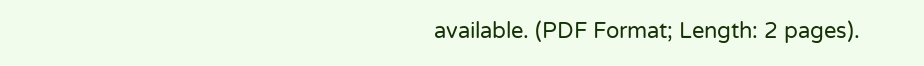available. (PDF Format; Length: 2 pages).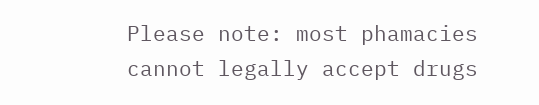Please note: most phamacies cannot legally accept drugs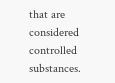that are considered controlled substances.